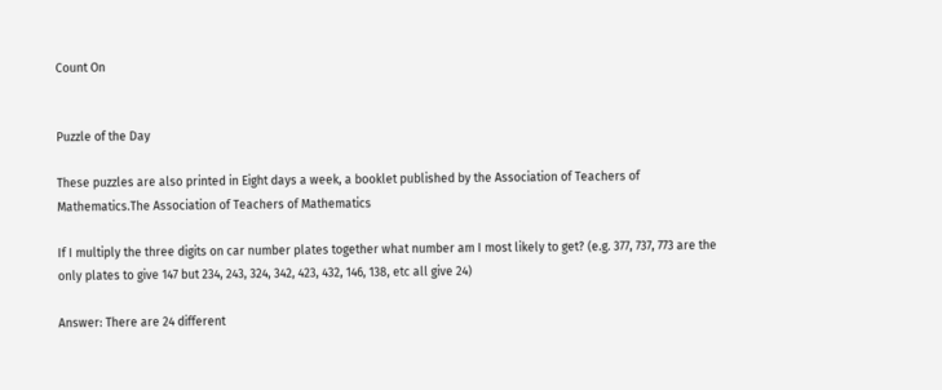Count On


Puzzle of the Day

These puzzles are also printed in Eight days a week, a booklet published by the Association of Teachers of Mathematics.The Association of Teachers of Mathematics

If I multiply the three digits on car number plates together what number am I most likely to get? (e.g. 377, 737, 773 are the only plates to give 147 but 234, 243, 324, 342, 423, 432, 146, 138, etc all give 24)

Answer: There are 24 different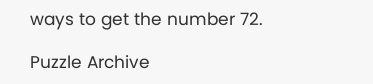ways to get the number 72.

Puzzle Archive